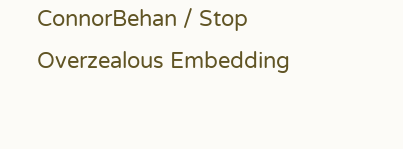ConnorBehan / Stop Overzealous Embedding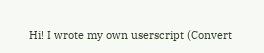Hi! I wrote my own userscript (Convert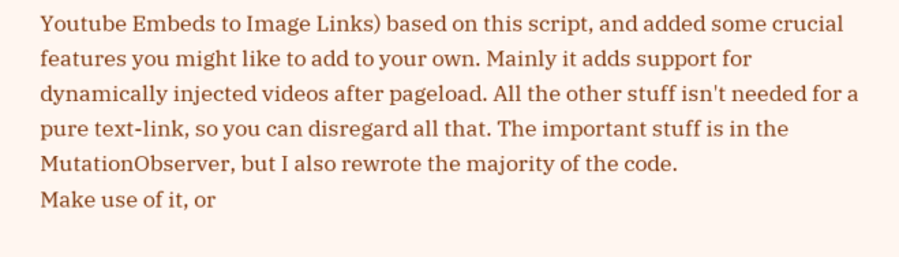Youtube Embeds to Image Links) based on this script, and added some crucial features you might like to add to your own. Mainly it adds support for dynamically injected videos after pageload. All the other stuff isn't needed for a pure text-link, so you can disregard all that. The important stuff is in the MutationObserver, but I also rewrote the majority of the code.
Make use of it, or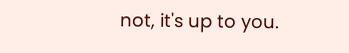not, it's up to you.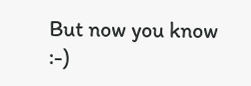But now you know :-)